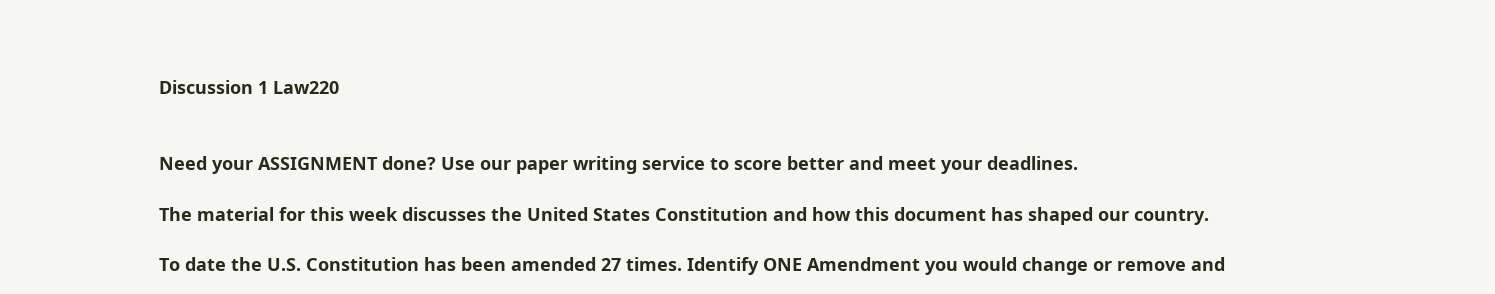Discussion 1 Law220


Need your ASSIGNMENT done? Use our paper writing service to score better and meet your deadlines.

The material for this week discusses the United States Constitution and how this document has shaped our country.

To date the U.S. Constitution has been amended 27 times. Identify ONE Amendment you would change or remove and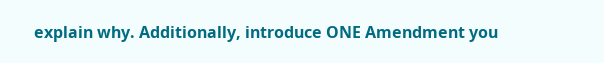explain why. Additionally, introduce ONE Amendment you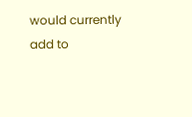would currently add to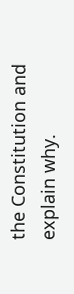the Constitution and explain why.